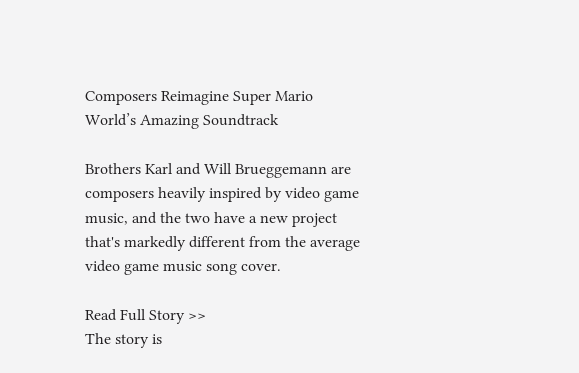Composers Reimagine Super Mario World’s Amazing Soundtrack

Brothers Karl and Will Brueggemann are composers heavily inspired by video game music, and the two have a new project that's markedly different from the average video game music song cover.

Read Full Story >>
The story is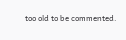too old to be commented.